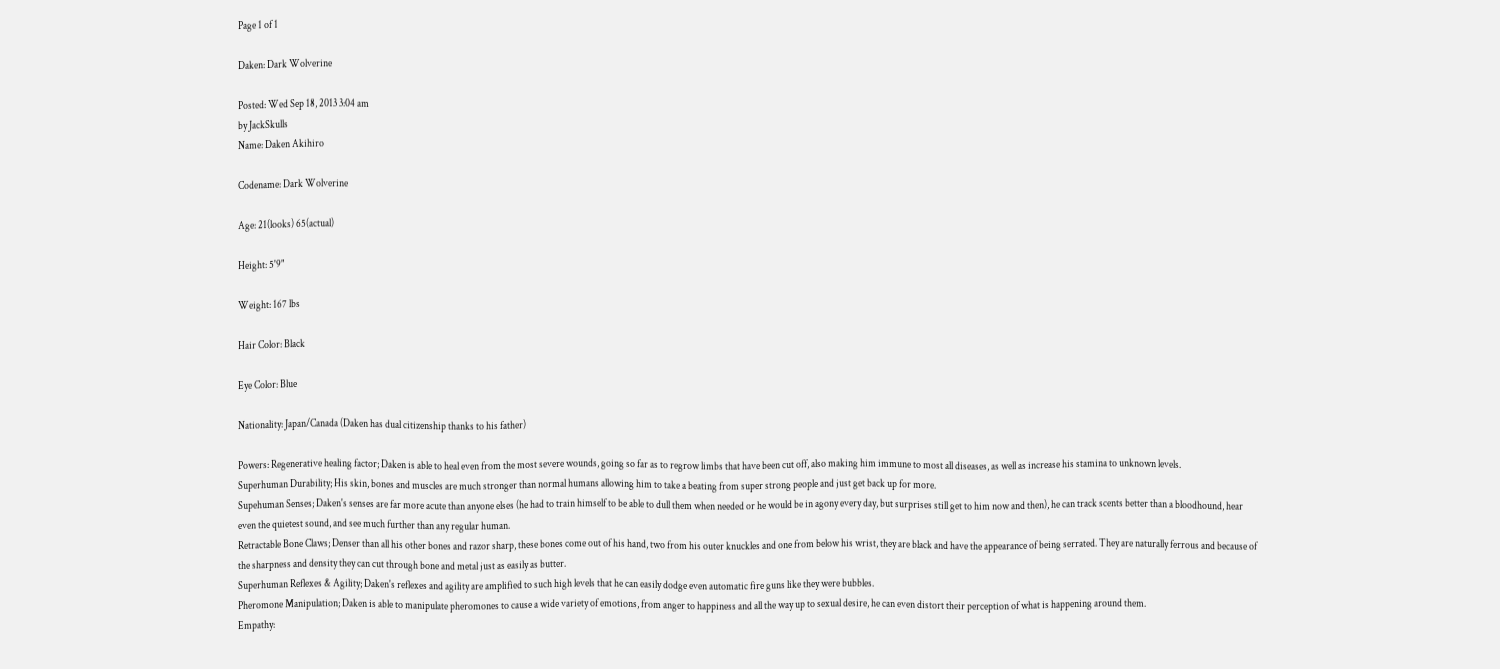Page 1 of 1

Daken: Dark Wolverine

Posted: Wed Sep 18, 2013 3:04 am
by JackSkulls
Name: Daken Akihiro

Codename: Dark Wolverine

Age: 21(looks) 65(actual)

Height: 5'9"

Weight: 167 lbs

Hair Color: Black

Eye Color: Blue

Nationality: Japan/Canada (Daken has dual citizenship thanks to his father)

Powers: Regenerative healing factor; Daken is able to heal even from the most severe wounds, going so far as to regrow limbs that have been cut off, also making him immune to most all diseases, as well as increase his stamina to unknown levels.
Superhuman Durability; His skin, bones and muscles are much stronger than normal humans allowing him to take a beating from super strong people and just get back up for more.
Supehuman Senses; Daken's senses are far more acute than anyone elses (he had to train himself to be able to dull them when needed or he would be in agony every day, but surprises still get to him now and then), he can track scents better than a bloodhound, hear even the quietest sound, and see much further than any regular human.
Retractable Bone Claws; Denser than all his other bones and razor sharp, these bones come out of his hand, two from his outer knuckles and one from below his wrist, they are black and have the appearance of being serrated. They are naturally ferrous and because of the sharpness and density they can cut through bone and metal just as easily as butter.
Superhuman Reflexes & Agility; Daken's reflexes and agility are amplified to such high levels that he can easily dodge even automatic fire guns like they were bubbles.
Pheromone Manipulation; Daken is able to manipulate pheromones to cause a wide variety of emotions, from anger to happiness and all the way up to sexual desire, he can even distort their perception of what is happening around them.
Empathy: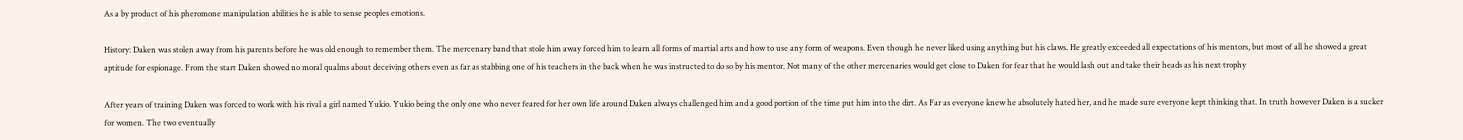As a by product of his pheromone manipulation abilities he is able to sense peoples emotions.

History: Daken was stolen away from his parents before he was old enough to remember them. The mercenary band that stole him away forced him to learn all forms of martial arts and how to use any form of weapons. Even though he never liked using anything but his claws. He greatly exceeded all expectations of his mentors, but most of all he showed a great aptitude for espionage. From the start Daken showed no moral qualms about deceiving others even as far as stabbing one of his teachers in the back when he was instructed to do so by his mentor. Not many of the other mercenaries would get close to Daken for fear that he would lash out and take their heads as his next trophy

After years of training Daken was forced to work with his rival a girl named Yukio. Yukio being the only one who never feared for her own life around Daken always challenged him and a good portion of the time put him into the dirt. As Far as everyone knew he absolutely hated her, and he made sure everyone kept thinking that. In truth however Daken is a sucker for women. The two eventually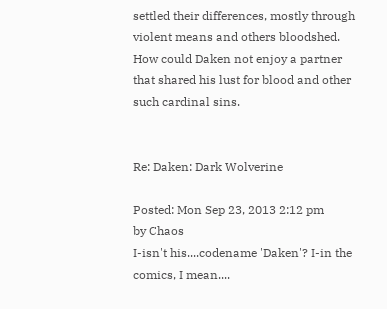settled their differences, mostly through violent means and others bloodshed. How could Daken not enjoy a partner that shared his lust for blood and other such cardinal sins.


Re: Daken: Dark Wolverine

Posted: Mon Sep 23, 2013 2:12 pm
by Chaos
I-isn't his....codename 'Daken'? I-in the comics, I mean....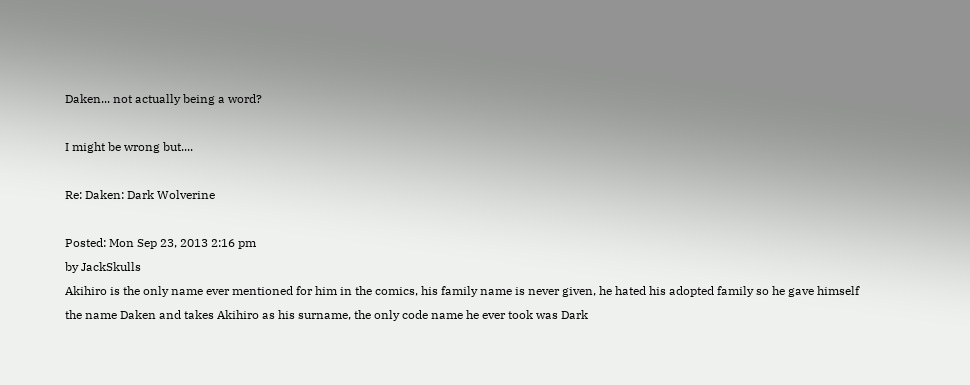Daken... not actually being a word?

I might be wrong but....

Re: Daken: Dark Wolverine

Posted: Mon Sep 23, 2013 2:16 pm
by JackSkulls
Akihiro is the only name ever mentioned for him in the comics, his family name is never given, he hated his adopted family so he gave himself the name Daken and takes Akihiro as his surname, the only code name he ever took was Dark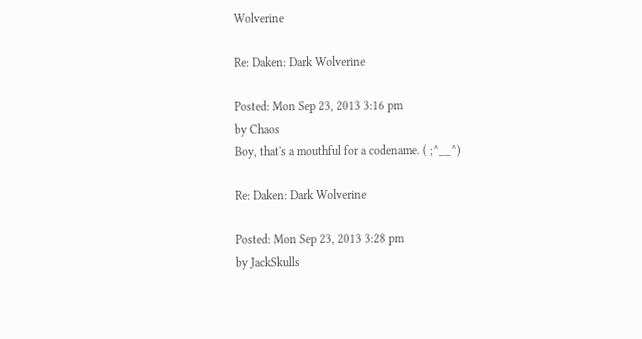Wolverine

Re: Daken: Dark Wolverine

Posted: Mon Sep 23, 2013 3:16 pm
by Chaos
Boy, that's a mouthful for a codename. ( ;^__^)

Re: Daken: Dark Wolverine

Posted: Mon Sep 23, 2013 3:28 pm
by JackSkulls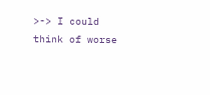>-> I could think of worse